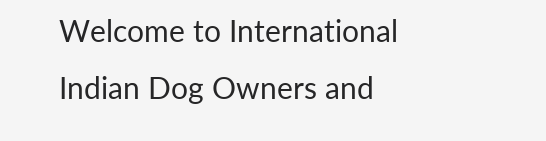Welcome to International Indian Dog Owners and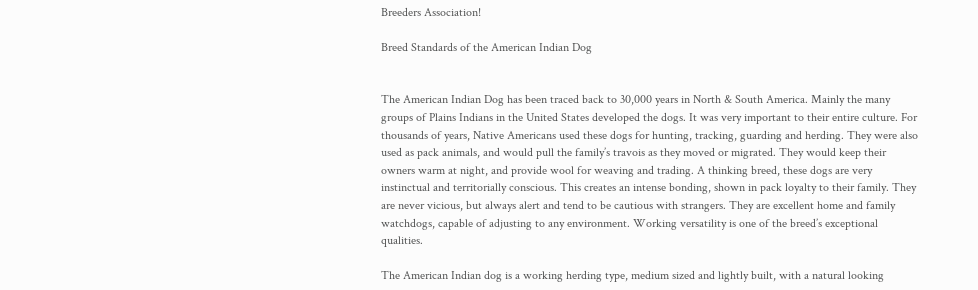Breeders Association!

Breed Standards of the American Indian Dog


The American Indian Dog has been traced back to 30,000 years in North & South America. Mainly the many groups of Plains Indians in the United States developed the dogs. It was very important to their entire culture. For thousands of years, Native Americans used these dogs for hunting, tracking, guarding and herding. They were also used as pack animals, and would pull the family’s travois as they moved or migrated. They would keep their owners warm at night, and provide wool for weaving and trading. A thinking breed, these dogs are very instinctual and territorially conscious. This creates an intense bonding, shown in pack loyalty to their family. They are never vicious, but always alert and tend to be cautious with strangers. They are excellent home and family watchdogs, capable of adjusting to any environment. Working versatility is one of the breed’s exceptional qualities.

The American Indian dog is a working herding type, medium sized and lightly built, with a natural looking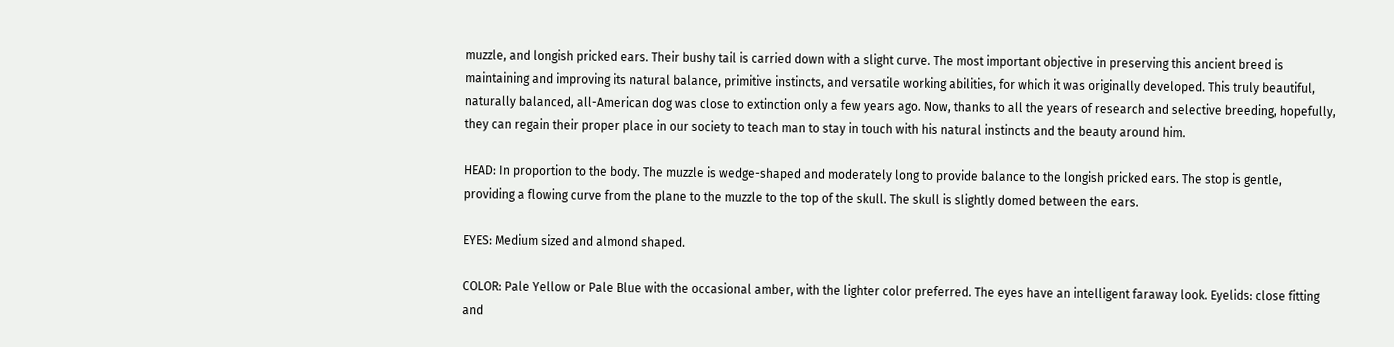muzzle, and longish pricked ears. Their bushy tail is carried down with a slight curve. The most important objective in preserving this ancient breed is maintaining and improving its natural balance, primitive instincts, and versatile working abilities, for which it was originally developed. This truly beautiful, naturally balanced, all-American dog was close to extinction only a few years ago. Now, thanks to all the years of research and selective breeding, hopefully, they can regain their proper place in our society to teach man to stay in touch with his natural instincts and the beauty around him.

HEAD: In proportion to the body. The muzzle is wedge-shaped and moderately long to provide balance to the longish pricked ears. The stop is gentle, providing a flowing curve from the plane to the muzzle to the top of the skull. The skull is slightly domed between the ears.

EYES: Medium sized and almond shaped.

COLOR: Pale Yellow or Pale Blue with the occasional amber, with the lighter color preferred. The eyes have an intelligent faraway look. Eyelids: close fitting and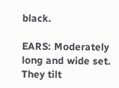black.

EARS: Moderately long and wide set. They tilt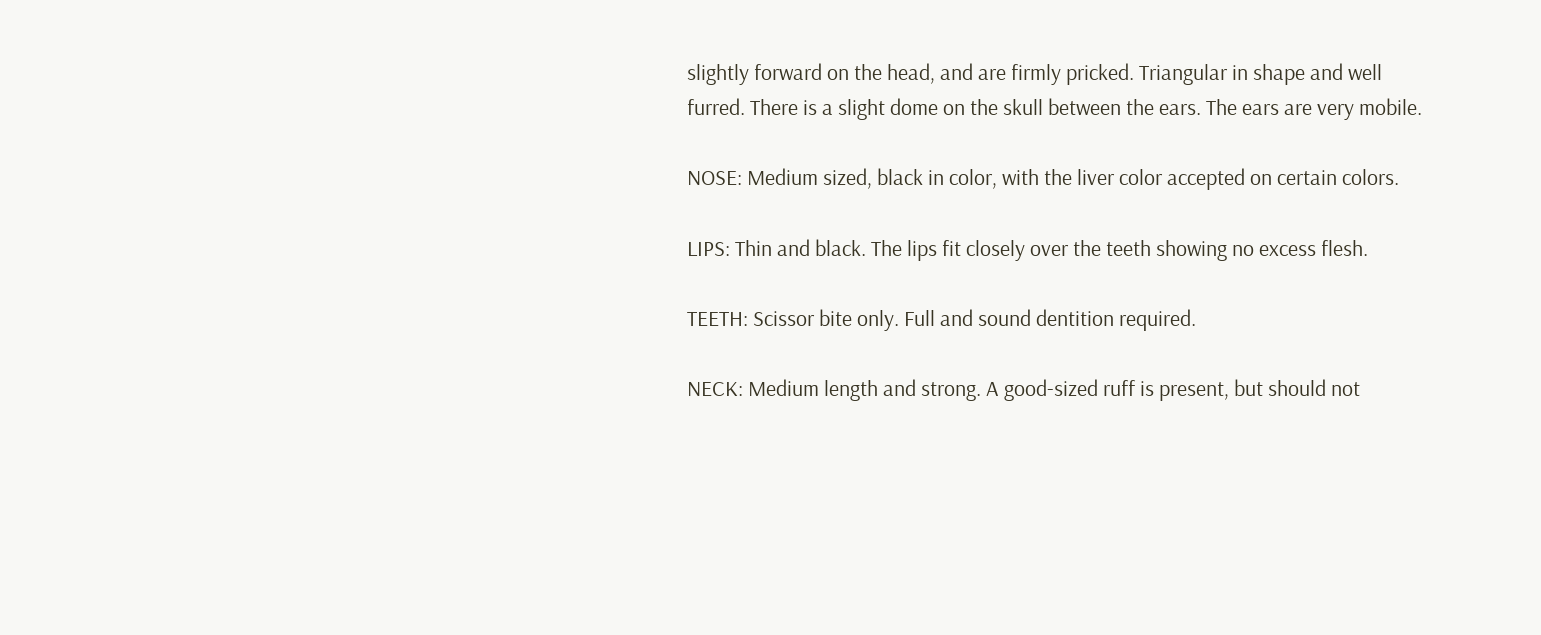slightly forward on the head, and are firmly pricked. Triangular in shape and well furred. There is a slight dome on the skull between the ears. The ears are very mobile.

NOSE: Medium sized, black in color, with the liver color accepted on certain colors.

LIPS: Thin and black. The lips fit closely over the teeth showing no excess flesh.

TEETH: Scissor bite only. Full and sound dentition required.

NECK: Medium length and strong. A good-sized ruff is present, but should not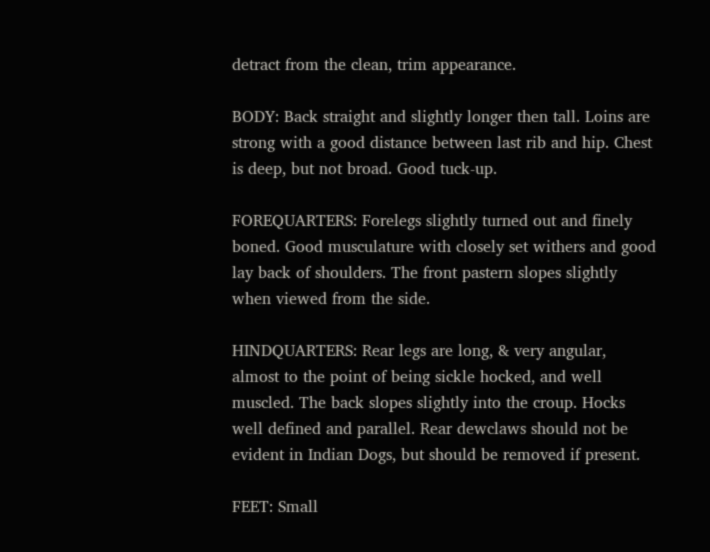detract from the clean, trim appearance.

BODY: Back straight and slightly longer then tall. Loins are strong with a good distance between last rib and hip. Chest is deep, but not broad. Good tuck-up.

FOREQUARTERS: Forelegs slightly turned out and finely boned. Good musculature with closely set withers and good lay back of shoulders. The front pastern slopes slightly when viewed from the side.

HINDQUARTERS: Rear legs are long, & very angular, almost to the point of being sickle hocked, and well muscled. The back slopes slightly into the croup. Hocks well defined and parallel. Rear dewclaws should not be evident in Indian Dogs, but should be removed if present.

FEET: Small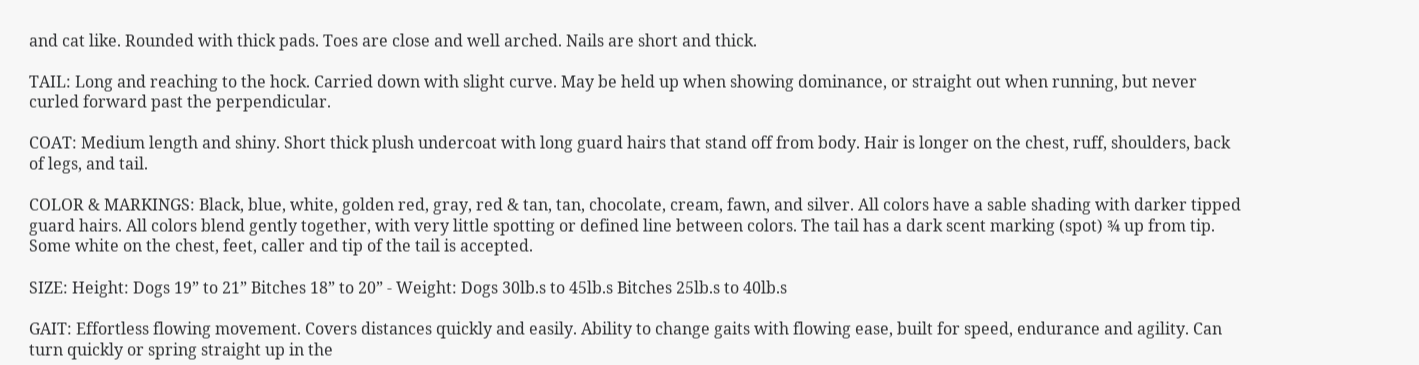and cat like. Rounded with thick pads. Toes are close and well arched. Nails are short and thick.

TAIL: Long and reaching to the hock. Carried down with slight curve. May be held up when showing dominance, or straight out when running, but never curled forward past the perpendicular.

COAT: Medium length and shiny. Short thick plush undercoat with long guard hairs that stand off from body. Hair is longer on the chest, ruff, shoulders, back of legs, and tail.

COLOR & MARKINGS: Black, blue, white, golden red, gray, red & tan, tan, chocolate, cream, fawn, and silver. All colors have a sable shading with darker tipped guard hairs. All colors blend gently together, with very little spotting or defined line between colors. The tail has a dark scent marking (spot) ¾ up from tip. Some white on the chest, feet, caller and tip of the tail is accepted.

SIZE: Height: Dogs 19” to 21” Bitches 18” to 20” - Weight: Dogs 30lb.s to 45lb.s Bitches 25lb.s to 40lb.s

GAIT: Effortless flowing movement. Covers distances quickly and easily. Ability to change gaits with flowing ease, built for speed, endurance and agility. Can turn quickly or spring straight up in the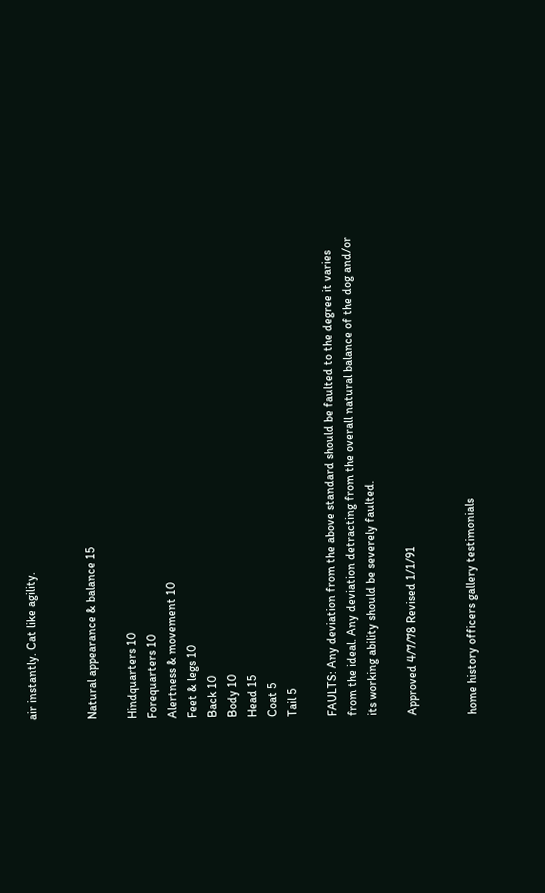air instantly. Cat like agility.


Natural appearance & balance 15

Hindquarters 10
Forequarters 10
Alertness & movement 10
Feet & legs 10
Back 10
Body 10
Head 15
Coat 5
Tail 5

FAULTS: Any deviation from the above standard should be faulted to the degree it varies from the ideal. Any deviation detracting from the overall natural balance of the dog and/or its working ability should be severely faulted.

Approved 4/7/78 Revised 1/1/91


home history officers gallery testimonials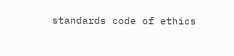standards code of ethics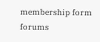membership form forums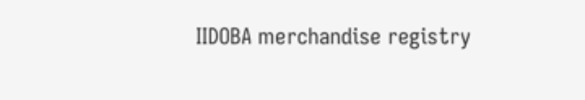IIDOBA merchandise registry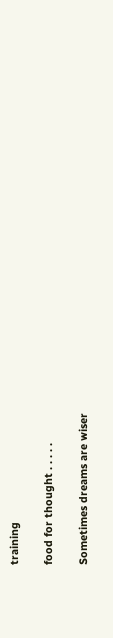training

food for thought . . . . .

Sometimes dreams are wiser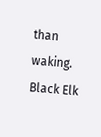than waking.
Black Elk